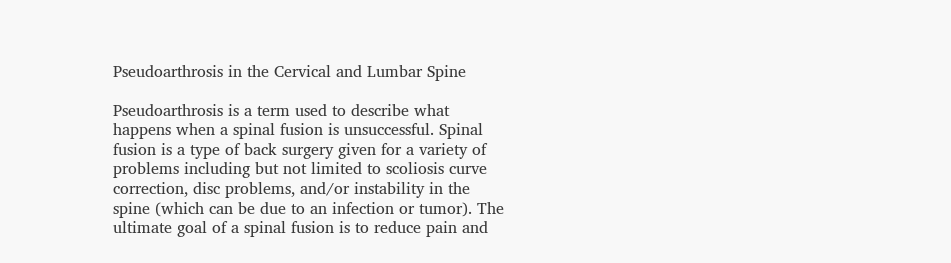Pseudoarthrosis in the Cervical and Lumbar Spine

Pseudoarthrosis is a term used to describe what happens when a spinal fusion is unsuccessful. Spinal fusion is a type of back surgery given for a variety of problems including but not limited to scoliosis curve correction, disc problems, and/or instability in the spine (which can be due to an infection or tumor). The ultimate goal of a spinal fusion is to reduce pain and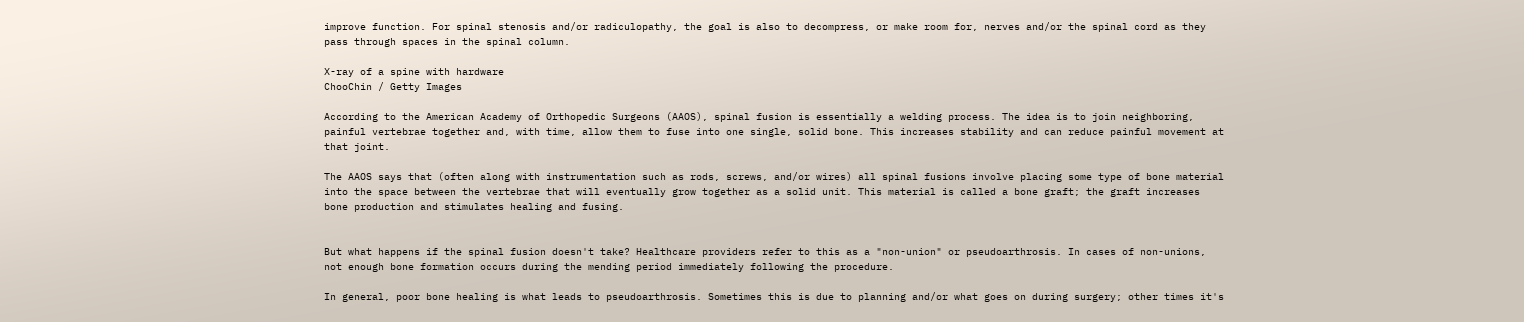improve function. For spinal stenosis and/or radiculopathy, the goal is also to decompress, or make room for, nerves and/or the spinal cord as they pass through spaces in the spinal column.

X-ray of a spine with hardware
ChooChin / Getty Images

According to the American Academy of Orthopedic Surgeons (AAOS), spinal fusion is essentially a welding process. The idea is to join neighboring, painful vertebrae together and, with time, allow them to fuse into one single, solid bone. This increases stability and can reduce painful movement at that joint.

The AAOS says that (often along with instrumentation such as rods, screws, and/or wires) all spinal fusions involve placing some type of bone material into the space between the vertebrae that will eventually grow together as a solid unit. This material is called a bone graft; the graft increases bone production and stimulates healing and fusing.


But what happens if the spinal fusion doesn't take? Healthcare providers refer to this as a "non-union" or pseudoarthrosis. In cases of non-unions, not enough bone formation occurs during the mending period immediately following the procedure.

In general, poor bone healing is what leads to pseudoarthrosis. Sometimes this is due to planning and/or what goes on during surgery; other times it's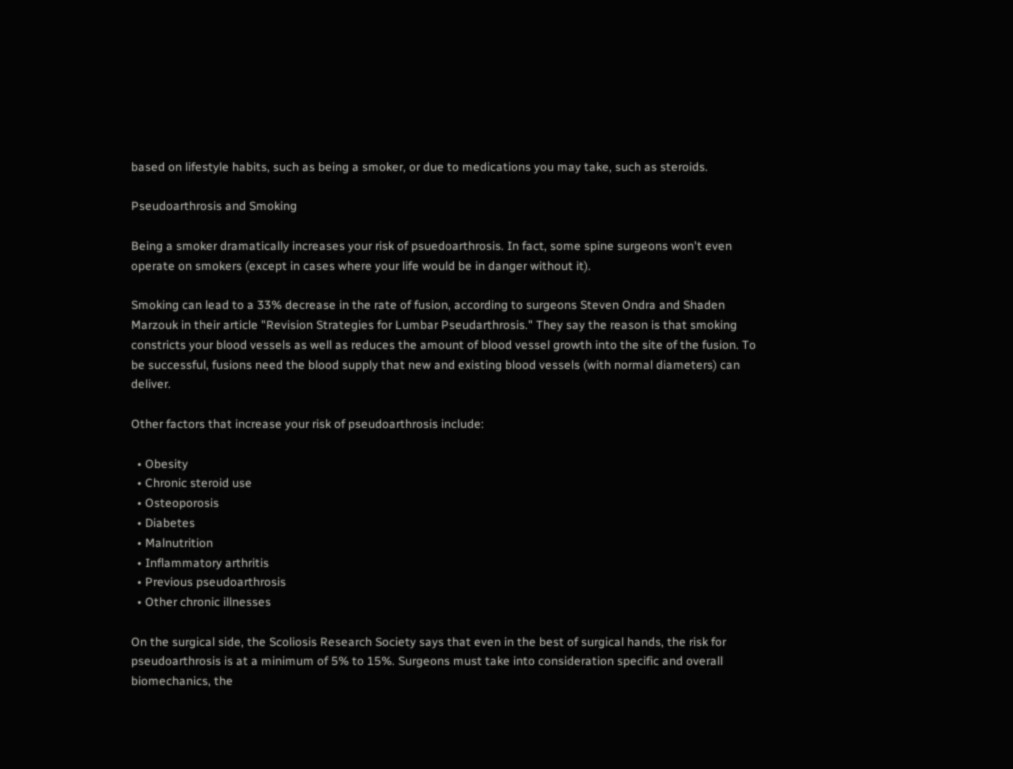based on lifestyle habits, such as being a smoker, or due to medications you may take, such as steroids.

Pseudoarthrosis and Smoking

Being a smoker dramatically increases your risk of psuedoarthrosis. In fact, some spine surgeons won't even operate on smokers (except in cases where your life would be in danger without it).

Smoking can lead to a 33% decrease in the rate of fusion, according to surgeons Steven Ondra and Shaden Marzouk in their article "Revision Strategies for Lumbar Pseudarthrosis." They say the reason is that smoking constricts your blood vessels as well as reduces the amount of blood vessel growth into the site of the fusion. To be successful, fusions need the blood supply that new and existing blood vessels (with normal diameters) can deliver.

Other factors that increase your risk of pseudoarthrosis include:

  • Obesity
  • Chronic steroid use
  • Osteoporosis
  • Diabetes
  • Malnutrition
  • Inflammatory arthritis
  • Previous pseudoarthrosis
  • Other chronic illnesses

On the surgical side, the Scoliosis Research Society says that even in the best of surgical hands, the risk for pseudoarthrosis is at a minimum of 5% to 15%. Surgeons must take into consideration specific and overall biomechanics, the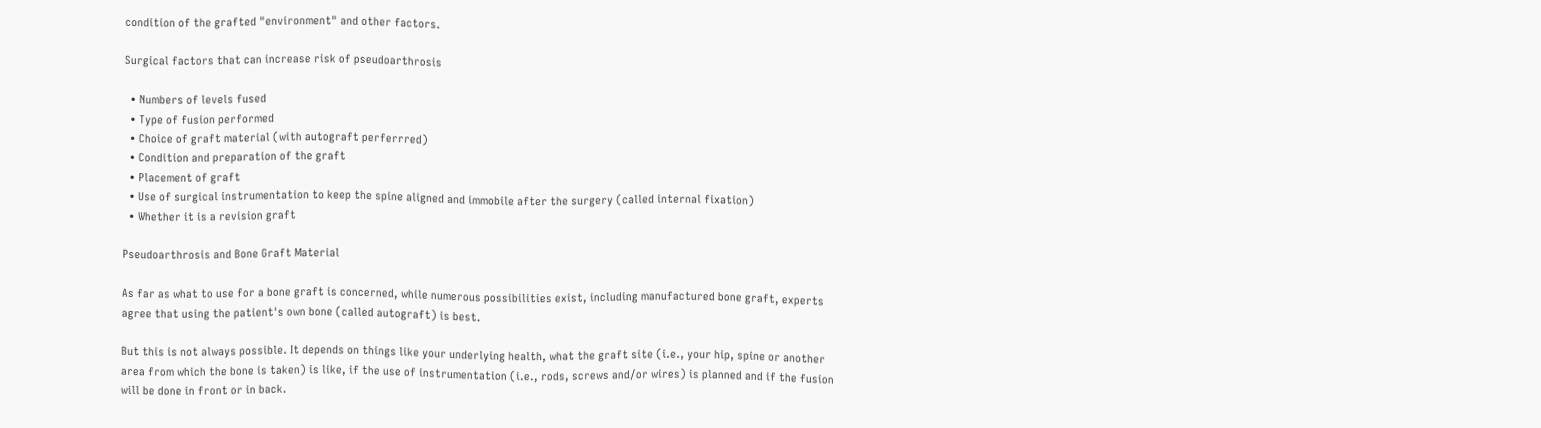condition of the grafted "environment" and other factors.

Surgical factors that can increase risk of pseudoarthrosis

  • Numbers of levels fused
  • Type of fusion performed
  • Choice of graft material (with autograft perferrred)
  • Condition and preparation of the graft
  • Placement of graft
  • Use of surgical instrumentation to keep the spine aligned and immobile after the surgery (called internal fixation)
  • Whether it is a revision graft

Pseudoarthrosis and Bone Graft Material

As far as what to use for a bone graft is concerned, while numerous possibilities exist, including manufactured bone graft, experts agree that using the patient's own bone (called autograft) is best.

But this is not always possible. It depends on things like your underlying health, what the graft site (i.e., your hip, spine or another area from which the bone is taken) is like, if the use of instrumentation (i.e., rods, screws and/or wires) is planned and if the fusion will be done in front or in back.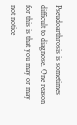Pseudoarthrosis is sometimes difficult to diagnose. One reason for this is that you may or may not notice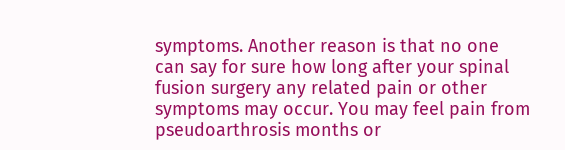symptoms. Another reason is that no one can say for sure how long after your spinal fusion surgery any related pain or other symptoms may occur. You may feel pain from pseudoarthrosis months or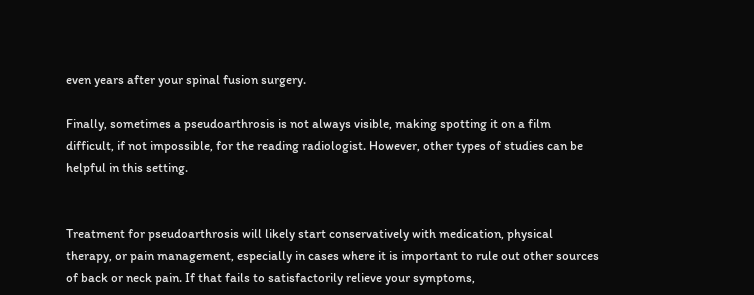even years after your spinal fusion surgery.

Finally, sometimes a pseudoarthrosis is not always visible, making spotting it on a film difficult, if not impossible, for the reading radiologist. However, other types of studies can be helpful in this setting.


Treatment for pseudoarthrosis will likely start conservatively with medication, physical therapy, or pain management, especially in cases where it is important to rule out other sources of back or neck pain. If that fails to satisfactorily relieve your symptoms,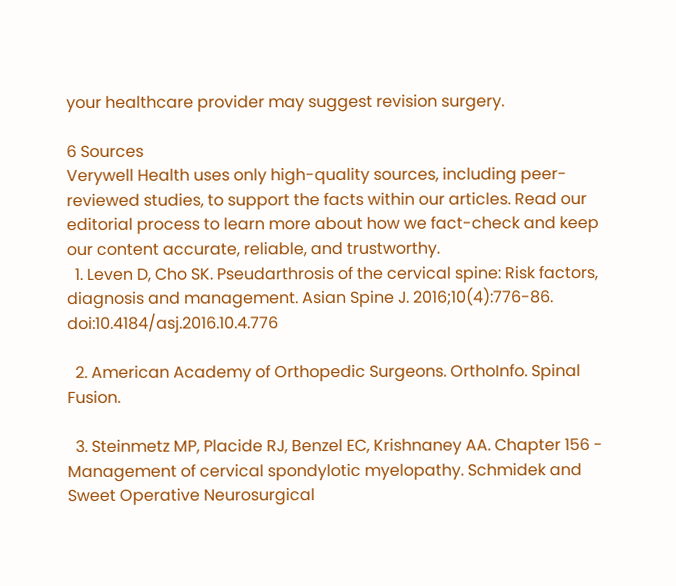your healthcare provider may suggest revision surgery.

6 Sources
Verywell Health uses only high-quality sources, including peer-reviewed studies, to support the facts within our articles. Read our editorial process to learn more about how we fact-check and keep our content accurate, reliable, and trustworthy.
  1. Leven D, Cho SK. Pseudarthrosis of the cervical spine: Risk factors, diagnosis and management. Asian Spine J. 2016;10(4):776-86. doi:10.4184/asj.2016.10.4.776

  2. American Academy of Orthopedic Surgeons. OrthoInfo. Spinal Fusion.

  3. Steinmetz MP, Placide RJ, Benzel EC, Krishnaney AA. Chapter 156 - Management of cervical spondylotic myelopathy. Schmidek and Sweet Operative Neurosurgical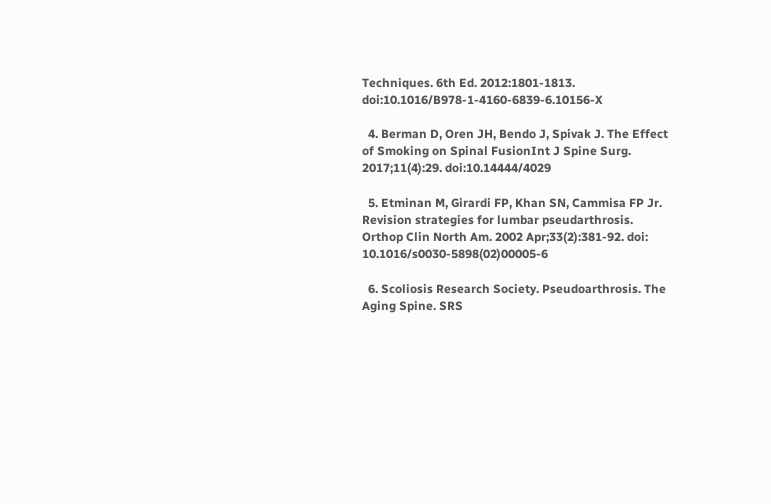Techniques. 6th Ed. 2012:1801-1813. doi:10.1016/B978-1-4160-6839-6.10156-X

  4. Berman D, Oren JH, Bendo J, Spivak J. The Effect of Smoking on Spinal FusionInt J Spine Surg. 2017;11(4):29. doi:10.14444/4029

  5. Etminan M, Girardi FP, Khan SN, Cammisa FP Jr. Revision strategies for lumbar pseudarthrosis. Orthop Clin North Am. 2002 Apr;33(2):381-92. doi: 10.1016/s0030-5898(02)00005-6

  6. Scoliosis Research Society. Pseudoarthrosis. The Aging Spine. SRS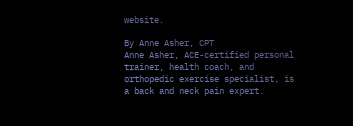website.

By Anne Asher, CPT
Anne Asher, ACE-certified personal trainer, health coach, and orthopedic exercise specialist, is a back and neck pain expert.